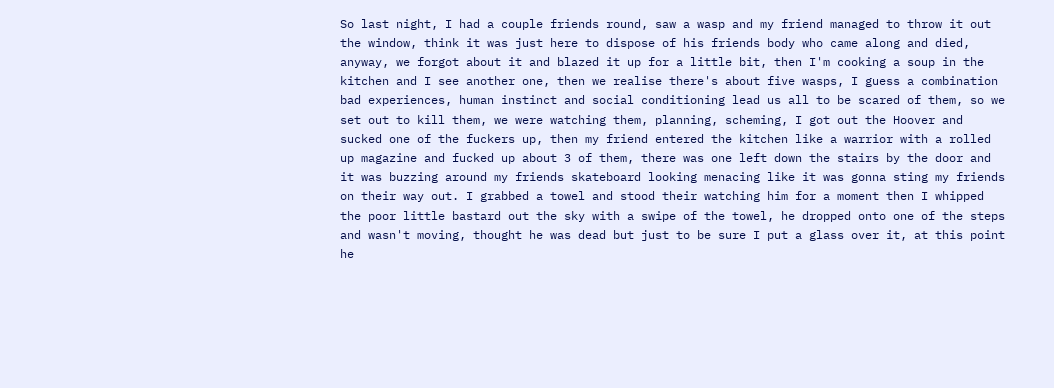So last night, I had a couple friends round, saw a wasp and my friend managed to throw it out the window, think it was just here to dispose of his friends body who came along and died, anyway, we forgot about it and blazed it up for a little bit, then I'm cooking a soup in the kitchen and I see another one, then we realise there's about five wasps, I guess a combination bad experiences, human instinct and social conditioning lead us all to be scared of them, so we set out to kill them, we were watching them, planning, scheming, I got out the Hoover and sucked one of the fuckers up, then my friend entered the kitchen like a warrior with a rolled up magazine and fucked up about 3 of them, there was one left down the stairs by the door and it was buzzing around my friends skateboard looking menacing like it was gonna sting my friends on their way out. I grabbed a towel and stood their watching him for a moment then I whipped the poor little bastard out the sky with a swipe of the towel, he dropped onto one of the steps and wasn't moving, thought he was dead but just to be sure I put a glass over it, at this point he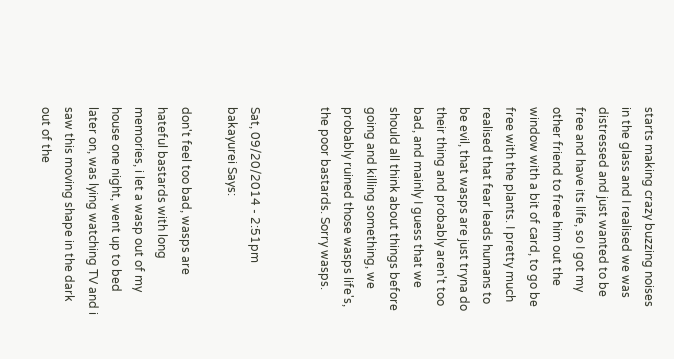starts making crazy buzzing noises in the glass and I realised we was distressed and just wanted to be free and have its life, so I got my other friend to free him out the window with a bit of card, to go be free with the plants. I pretty much realised that fear leads humans to be evil, that wasps are just tryna do their thing and probably aren't too bad, and mainly I guess that we should all think about things before going and killing something, we probably ruined those wasps life's, the poor bastards. Sorry wasps.


Sat, 09/20/2014 - 2:51pm
bakayurei Says:

don't feel too bad, wasps are hateful bastards with long memories, i let a wasp out of my house one night, went up to bed later on, was lying watching TV and i saw this moving shape in the dark out of the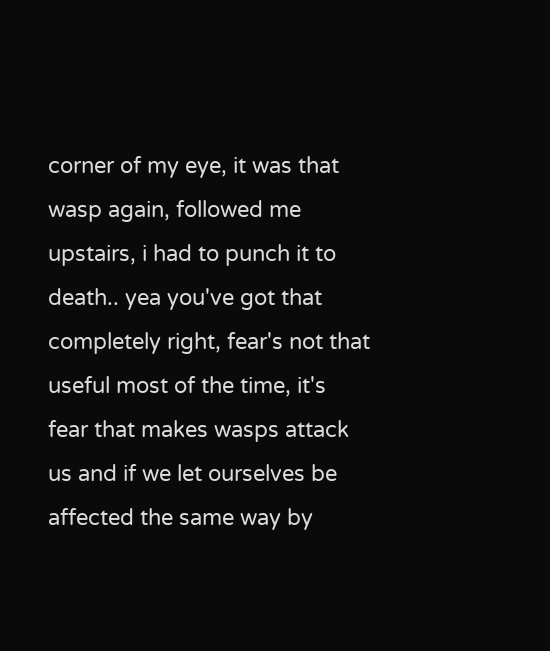corner of my eye, it was that wasp again, followed me upstairs, i had to punch it to death.. yea you've got that completely right, fear's not that useful most of the time, it's fear that makes wasps attack us and if we let ourselves be affected the same way by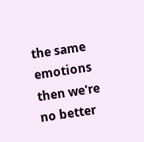the same emotions then we're no better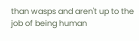than wasps and aren't up to the job of being human